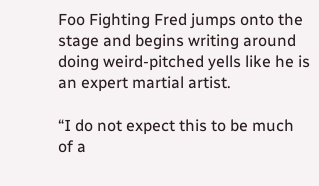Foo Fighting Fred jumps onto the stage and begins writing around doing weird-pitched yells like he is an expert martial artist.

“I do not expect this to be much of a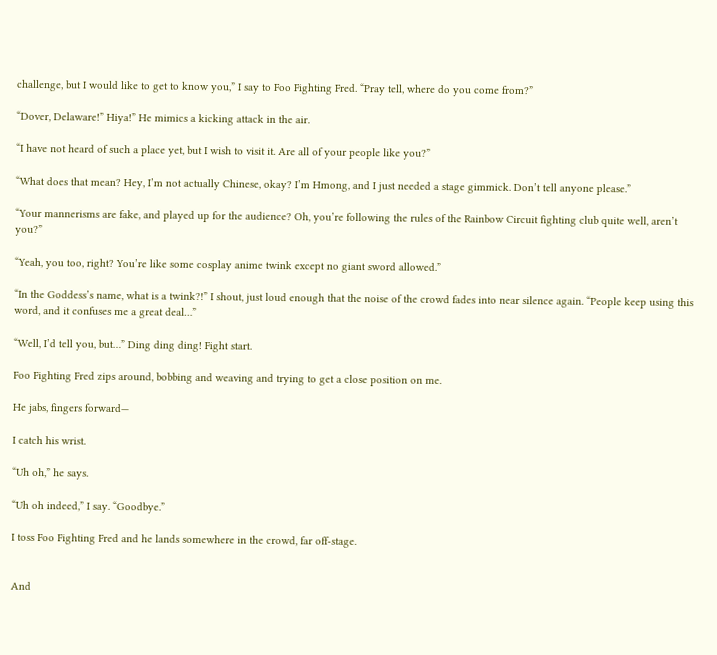challenge, but I would like to get to know you,” I say to Foo Fighting Fred. “Pray tell, where do you come from?”

“Dover, Delaware!” Hiya!” He mimics a kicking attack in the air.

“I have not heard of such a place yet, but I wish to visit it. Are all of your people like you?”

“What does that mean? Hey, I’m not actually Chinese, okay? I’m Hmong, and I just needed a stage gimmick. Don’t tell anyone please.”

“Your mannerisms are fake, and played up for the audience? Oh, you’re following the rules of the Rainbow Circuit fighting club quite well, aren’t you?”

“Yeah, you too, right? You’re like some cosplay anime twink except no giant sword allowed.”

“In the Goddess’s name, what is a twink?!” I shout, just loud enough that the noise of the crowd fades into near silence again. “People keep using this word, and it confuses me a great deal…”

“Well, I’d tell you, but…” Ding ding ding! Fight start.

Foo Fighting Fred zips around, bobbing and weaving and trying to get a close position on me.

He jabs, fingers forward—

I catch his wrist.

“Uh oh,” he says.

“Uh oh indeed,” I say. “Goodbye.”

I toss Foo Fighting Fred and he lands somewhere in the crowd, far off-stage.


And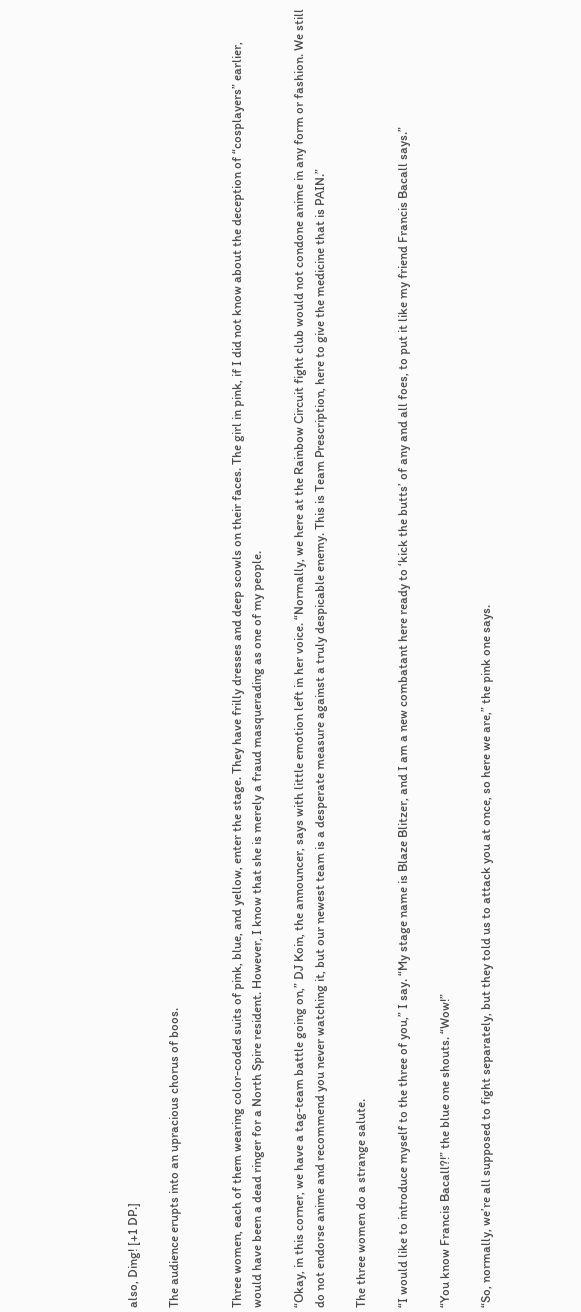also, Ding! [+1 DP.]

The audience erupts into an upracious chorus of boos.


Three women, each of them wearing color-coded suits of pink, blue, and yellow, enter the stage. They have frilly dresses and deep scowls on their faces. The girl in pink, if I did not know about the deception of “cosplayers” earlier, would have been a dead ringer for a North Spire resident. However, I know that she is merely a fraud masquerading as one of my people.

“Okay, in this corner, we have a tag-team battle going on,” DJ Koin, the announcer, says with little emotion left in her voice. “Normally, we here at the Rainbow Circuit fight club would not condone anime in any form or fashion. We still do not endorse anime and recommend you never watching it, but our newest team is a desperate measure against a truly despicable enemy. This is Team Prescription, here to give the medicine that is PAIN.”

The three women do a strange salute.

“I would like to introduce myself to the three of you,” I say. “My stage name is Blaze Blitzer, and I am a new combatant here ready to ‘kick the butts’ of any and all foes, to put it like my friend Francis Bacall says.”

“You know Francis Bacall?!” the blue one shouts. “Wow!”

“So, normally, we’re all supposed to fight separately, but they told us to attack you at once, so here we are,” the pink one says.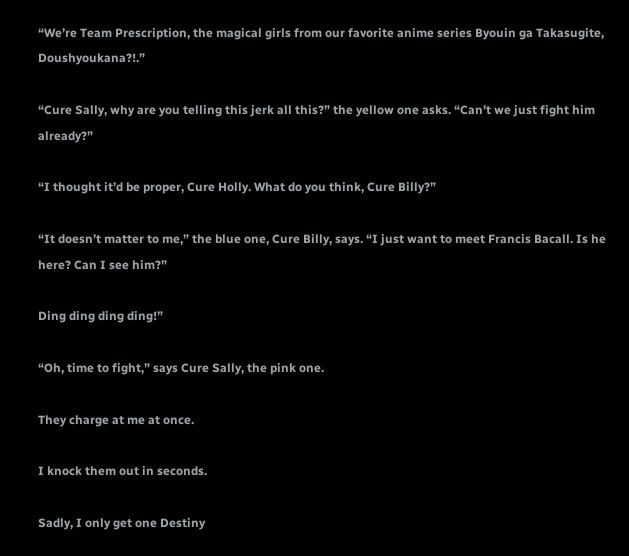“We’re Team Prescription, the magical girls from our favorite anime series Byouin ga Takasugite, Doushyoukana?!.”

“Cure Sally, why are you telling this jerk all this?” the yellow one asks. “Can’t we just fight him already?”

“I thought it’d be proper, Cure Holly. What do you think, Cure Billy?”

“It doesn’t matter to me,” the blue one, Cure Billy, says. “I just want to meet Francis Bacall. Is he here? Can I see him?”

Ding ding ding ding!”

“Oh, time to fight,” says Cure Sally, the pink one.

They charge at me at once.

I knock them out in seconds.

Sadly, I only get one Destiny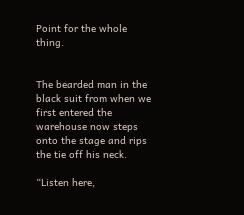Point for the whole thing.


The bearded man in the black suit from when we first entered the warehouse now steps onto the stage and rips the tie off his neck.

“Listen here,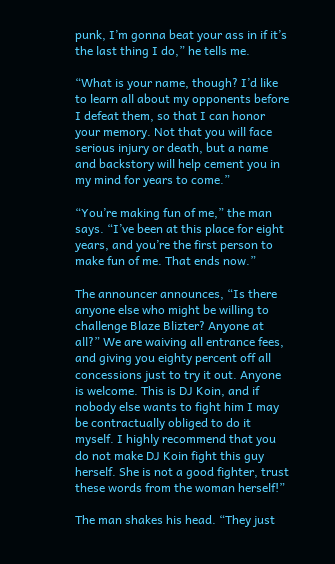punk, I’m gonna beat your ass in if it’s the last thing I do,” he tells me.

“What is your name, though? I’d like to learn all about my opponents before I defeat them, so that I can honor your memory. Not that you will face serious injury or death, but a name and backstory will help cement you in my mind for years to come.”

“You’re making fun of me,” the man says. “I’ve been at this place for eight years, and you’re the first person to make fun of me. That ends now.”

The announcer announces, “Is there anyone else who might be willing to challenge Blaze Blizter? Anyone at all?” We are waiving all entrance fees, and giving you eighty percent off all concessions just to try it out. Anyone is welcome. This is DJ Koin, and if nobody else wants to fight him I may be contractually obliged to do it myself. I highly recommend that you do not make DJ Koin fight this guy herself. She is not a good fighter, trust these words from the woman herself!”

The man shakes his head. “They just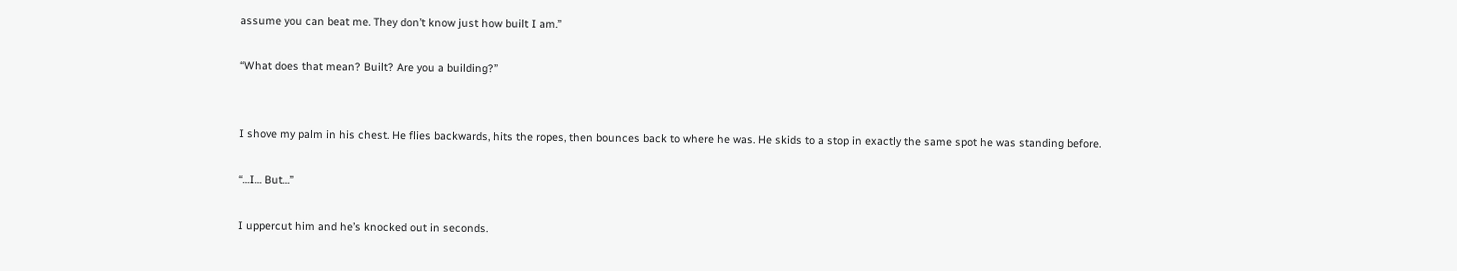assume you can beat me. They don’t know just how built I am.”

“What does that mean? Built? Are you a building?”


I shove my palm in his chest. He flies backwards, hits the ropes, then bounces back to where he was. He skids to a stop in exactly the same spot he was standing before.

“…I… But…”

I uppercut him and he’s knocked out in seconds.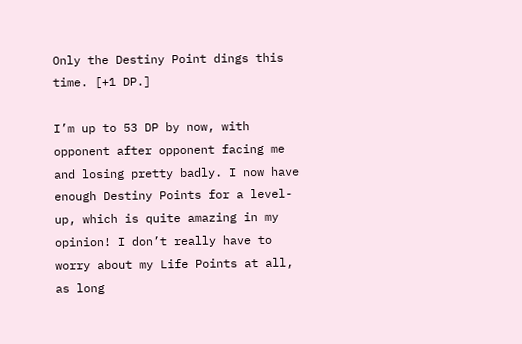Only the Destiny Point dings this time. [+1 DP.]

I’m up to 53 DP by now, with opponent after opponent facing me and losing pretty badly. I now have enough Destiny Points for a level-up, which is quite amazing in my opinion! I don’t really have to worry about my Life Points at all, as long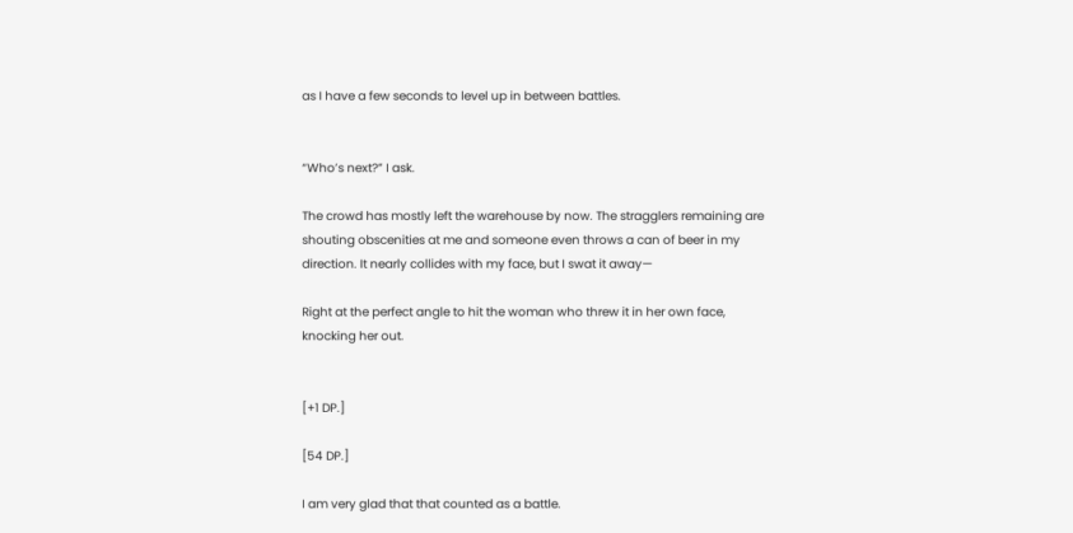as I have a few seconds to level up in between battles.


“Who’s next?” I ask.

The crowd has mostly left the warehouse by now. The stragglers remaining are shouting obscenities at me and someone even throws a can of beer in my direction. It nearly collides with my face, but I swat it away—

Right at the perfect angle to hit the woman who threw it in her own face, knocking her out.


[+1 DP.]

[54 DP.]

I am very glad that that counted as a battle.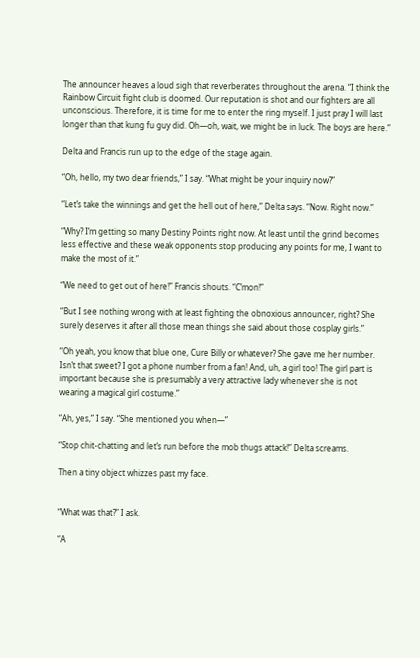The announcer heaves a loud sigh that reverberates throughout the arena. “I think the Rainbow Circuit fight club is doomed. Our reputation is shot and our fighters are all unconscious. Therefore, it is time for me to enter the ring myself. I just pray I will last longer than that kung fu guy did. Oh—oh, wait, we might be in luck. The boys are here.”

Delta and Francis run up to the edge of the stage again.

“Oh, hello, my two dear friends,” I say. “What might be your inquiry now?”

“Let’s take the winnings and get the hell out of here,” Delta says. “Now. Right now.”

“Why? I’m getting so many Destiny Points right now. At least until the grind becomes less effective and these weak opponents stop producing any points for me, I want to make the most of it.”

“We need to get out of here!” Francis shouts. “C’mon!”

“But I see nothing wrong with at least fighting the obnoxious announcer, right? She surely deserves it after all those mean things she said about those cosplay girls.”

“Oh yeah, you know that blue one, Cure Billy or whatever? She gave me her number. Isn’t that sweet? I got a phone number from a fan! And, uh, a girl too! The girl part is important because she is presumably a very attractive lady whenever she is not wearing a magical girl costume.”

“Ah, yes,” I say. “She mentioned you when—”

“Stop chit-chatting and let’s run before the mob thugs attack!” Delta screams.

Then a tiny object whizzes past my face.


“What was that?” I ask.

“A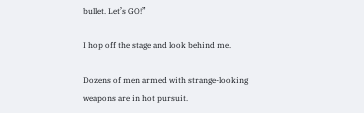bullet. Let’s GO!”

I hop off the stage and look behind me.

Dozens of men armed with strange-looking weapons are in hot pursuit.